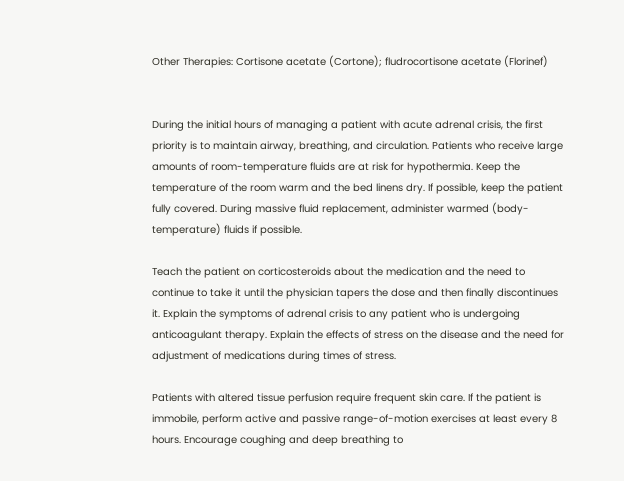Other Therapies: Cortisone acetate (Cortone); fludrocortisone acetate (Florinef)


During the initial hours of managing a patient with acute adrenal crisis, the first priority is to maintain airway, breathing, and circulation. Patients who receive large amounts of room-temperature fluids are at risk for hypothermia. Keep the temperature of the room warm and the bed linens dry. If possible, keep the patient fully covered. During massive fluid replacement, administer warmed (body-temperature) fluids if possible.

Teach the patient on corticosteroids about the medication and the need to continue to take it until the physician tapers the dose and then finally discontinues it. Explain the symptoms of adrenal crisis to any patient who is undergoing anticoagulant therapy. Explain the effects of stress on the disease and the need for adjustment of medications during times of stress.

Patients with altered tissue perfusion require frequent skin care. If the patient is immobile, perform active and passive range-of-motion exercises at least every 8 hours. Encourage coughing and deep breathing to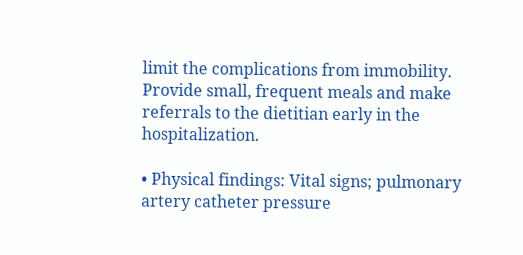limit the complications from immobility. Provide small, frequent meals and make referrals to the dietitian early in the hospitalization.

• Physical findings: Vital signs; pulmonary artery catheter pressure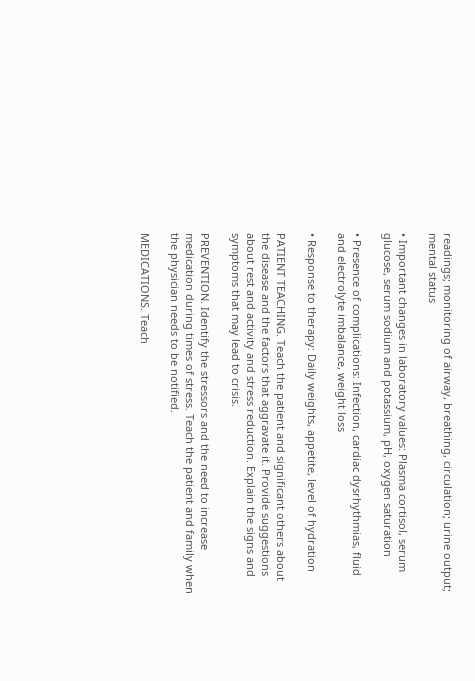readings; monitoring of airway, breathing, circulation; urine output; mental status

• Important changes in laboratory values: Plasma cortisol, serum glucose, serum sodium and potassium, pH, oxygen saturation

• Presence of complications: Infection, cardiac dysrhythmias, fluid and electrolyte imbalance, weight loss

• Response to therapy: Daily weights, appetite, level of hydration

PATIENT TEACHING. Teach the patient and significant others about the disease and the factors that aggravate it. Provide suggestions about rest and activity and stress reduction. Explain the signs and symptoms that may lead to crisis.

PREVENTION. Identify the stressors and the need to increase medication during times of stress. Teach the patient and family when the physician needs to be notified.

MEDICATIONS. Teach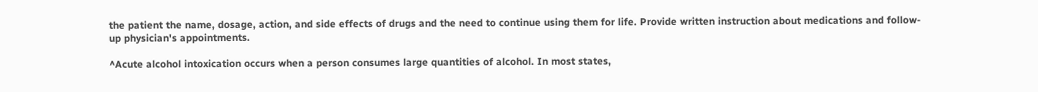the patient the name, dosage, action, and side effects of drugs and the need to continue using them for life. Provide written instruction about medications and follow-up physician's appointments.

^Acute alcohol intoxication occurs when a person consumes large quantities of alcohol. In most states,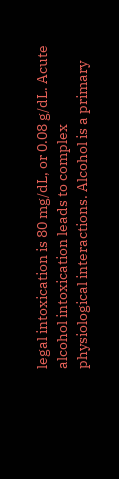legal intoxication is 80 mg/dL, or 0.08 g/dL. Acute alcohol intoxication leads to complex physiological interactions. Alcohol is a primary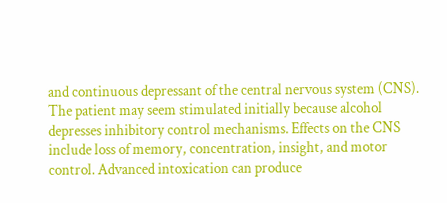and continuous depressant of the central nervous system (CNS). The patient may seem stimulated initially because alcohol depresses inhibitory control mechanisms. Effects on the CNS include loss of memory, concentration, insight, and motor control. Advanced intoxication can produce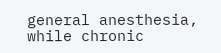general anesthesia, while chronic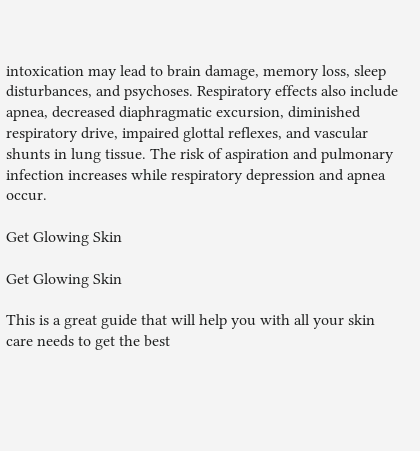intoxication may lead to brain damage, memory loss, sleep disturbances, and psychoses. Respiratory effects also include apnea, decreased diaphragmatic excursion, diminished respiratory drive, impaired glottal reflexes, and vascular shunts in lung tissue. The risk of aspiration and pulmonary infection increases while respiratory depression and apnea occur.

Get Glowing Skin

Get Glowing Skin

This is a great guide that will help you with all your skin care needs to get the best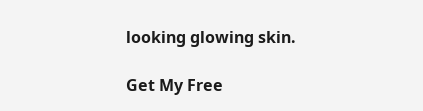looking glowing skin.

Get My Free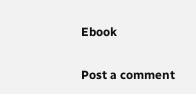Ebook

Post a comment